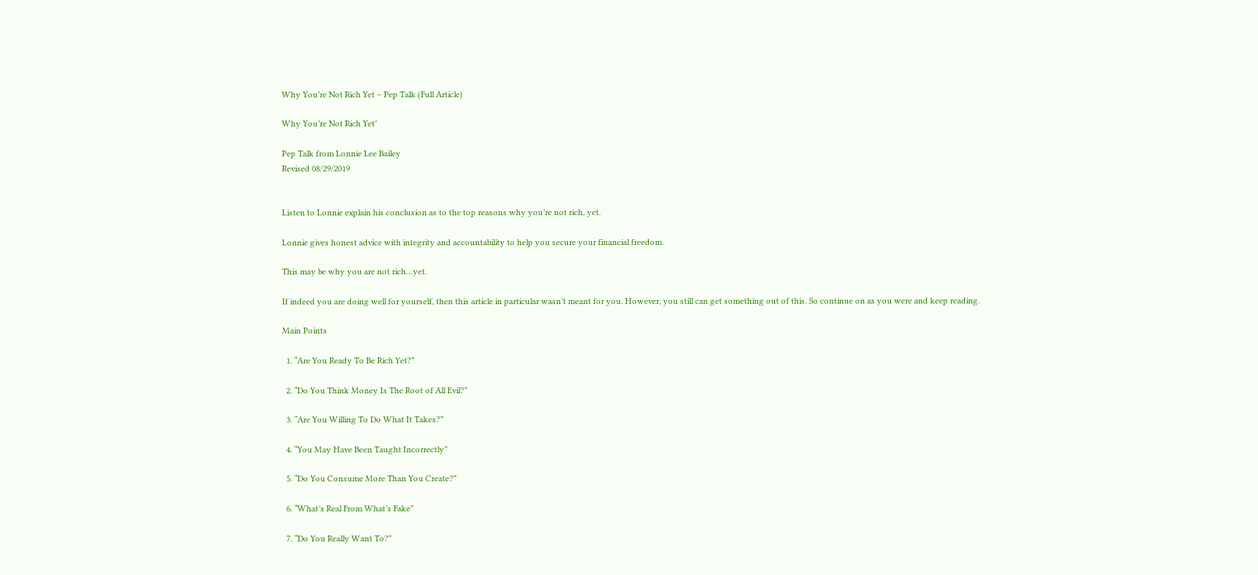Why You’re Not Rich Yet – Pep Talk (Full Article)

Why You’re Not Rich Yet’

Pep Talk from Lonnie Lee Bailey
Revised 08/29/2019


Listen to Lonnie explain his conclusion as to the top reasons why you’re not rich, yet.

Lonnie gives honest advice with integrity and accountability to help you secure your financial freedom.

This may be why you are not rich…yet.

If indeed you are doing well for yourself, then this article in particular wasn’t meant for you. However, you still can get something out of this. So continue on as you were and keep reading.

Main Points

  1. “Are You Ready To Be Rich Yet?”

  2. “Do You Think Money Is The Root of All Evil?”

  3. “Are You Willing To Do What It Takes?”

  4. “You May Have Been Taught Incorrectly”

  5. “Do You Consume More Than You Create?”

  6. “What’s Real From What’s Fake”

  7. “Do You Really Want To?”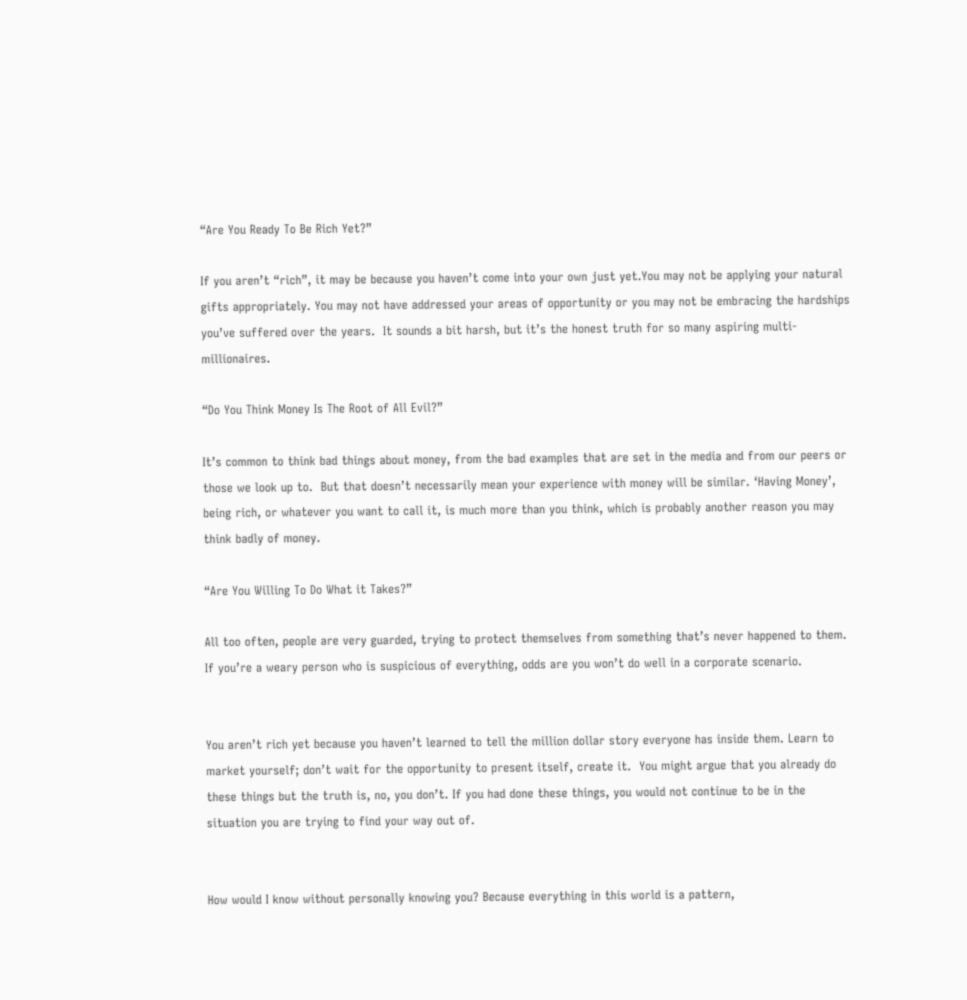“Are You Ready To Be Rich Yet?”

If you aren’t “rich”, it may be because you haven’t come into your own just yet.You may not be applying your natural gifts appropriately. You may not have addressed your areas of opportunity or you may not be embracing the hardships you’ve suffered over the years.  It sounds a bit harsh, but it’s the honest truth for so many aspiring multi-millionaires.

“Do You Think Money Is The Root of All Evil?”

It’s common to think bad things about money, from the bad examples that are set in the media and from our peers or those we look up to.  But that doesn’t necessarily mean your experience with money will be similar. ‘Having Money’, being rich, or whatever you want to call it, is much more than you think, which is probably another reason you may think badly of money.

“Are You Willing To Do What it Takes?”

All too often, people are very guarded, trying to protect themselves from something that’s never happened to them.  If you’re a weary person who is suspicious of everything, odds are you won’t do well in a corporate scenario.


You aren’t rich yet because you haven’t learned to tell the million dollar story everyone has inside them. Learn to market yourself; don’t wait for the opportunity to present itself, create it.  You might argue that you already do these things but the truth is, no, you don’t. If you had done these things, you would not continue to be in the situation you are trying to find your way out of.


How would I know without personally knowing you? Because everything in this world is a pattern,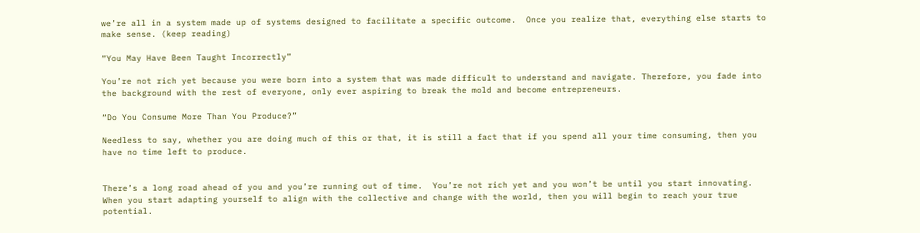we’re all in a system made up of systems designed to facilitate a specific outcome.  Once you realize that, everything else starts to make sense. (keep reading)

“You May Have Been Taught Incorrectly”

You’re not rich yet because you were born into a system that was made difficult to understand and navigate. Therefore, you fade into the background with the rest of everyone, only ever aspiring to break the mold and become entrepreneurs.

“Do You Consume More Than You Produce?”

Needless to say, whether you are doing much of this or that, it is still a fact that if you spend all your time consuming, then you have no time left to produce.


There’s a long road ahead of you and you’re running out of time.  You’re not rich yet and you won’t be until you start innovating. When you start adapting yourself to align with the collective and change with the world, then you will begin to reach your true potential.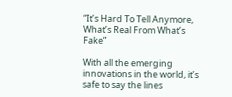“It’s Hard To Tell Anymore, What’s Real From What’s Fake”

With all the emerging innovations in the world, it’s safe to say the lines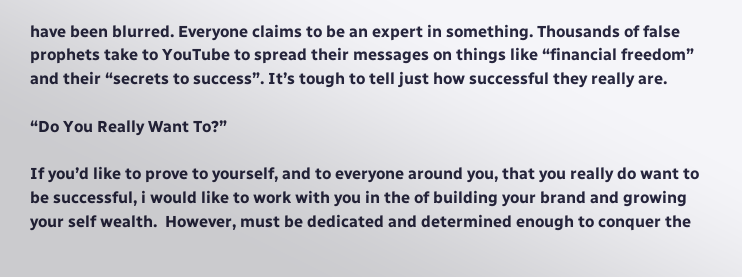have been blurred. Everyone claims to be an expert in something. Thousands of false prophets take to YouTube to spread their messages on things like “financial freedom” and their “secrets to success”. It’s tough to tell just how successful they really are.

“Do You Really Want To?”

If you’d like to prove to yourself, and to everyone around you, that you really do want to be successful, i would like to work with you in the of building your brand and growing your self wealth.  However, must be dedicated and determined enough to conquer the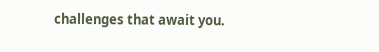challenges that await you.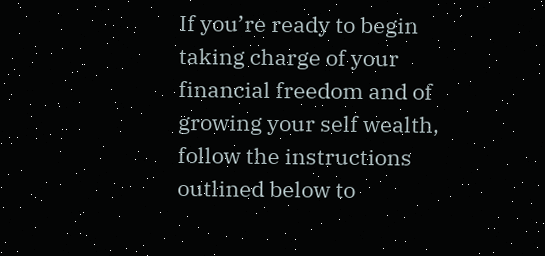If you’re ready to begin taking charge of your financial freedom and of growing your self wealth, follow the instructions outlined below to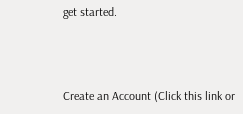get started.



Create an Account (Click this link or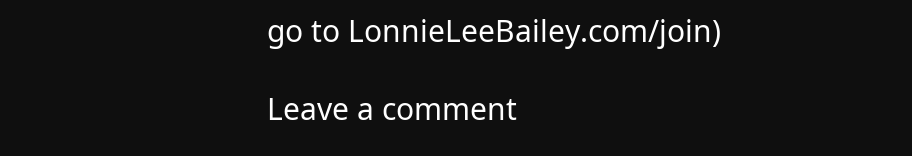go to LonnieLeeBailey.com/join)

Leave a comment